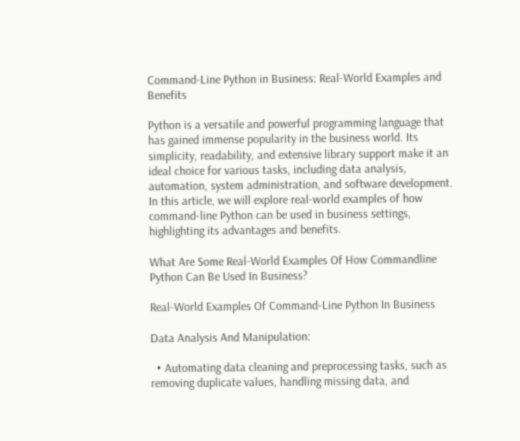Command-Line Python in Business: Real-World Examples and Benefits

Python is a versatile and powerful programming language that has gained immense popularity in the business world. Its simplicity, readability, and extensive library support make it an ideal choice for various tasks, including data analysis, automation, system administration, and software development. In this article, we will explore real-world examples of how command-line Python can be used in business settings, highlighting its advantages and benefits.

What Are Some Real-World Examples Of How Commandline Python Can Be Used In Business?

Real-World Examples Of Command-Line Python In Business

Data Analysis And Manipulation:

  • Automating data cleaning and preprocessing tasks, such as removing duplicate values, handling missing data, and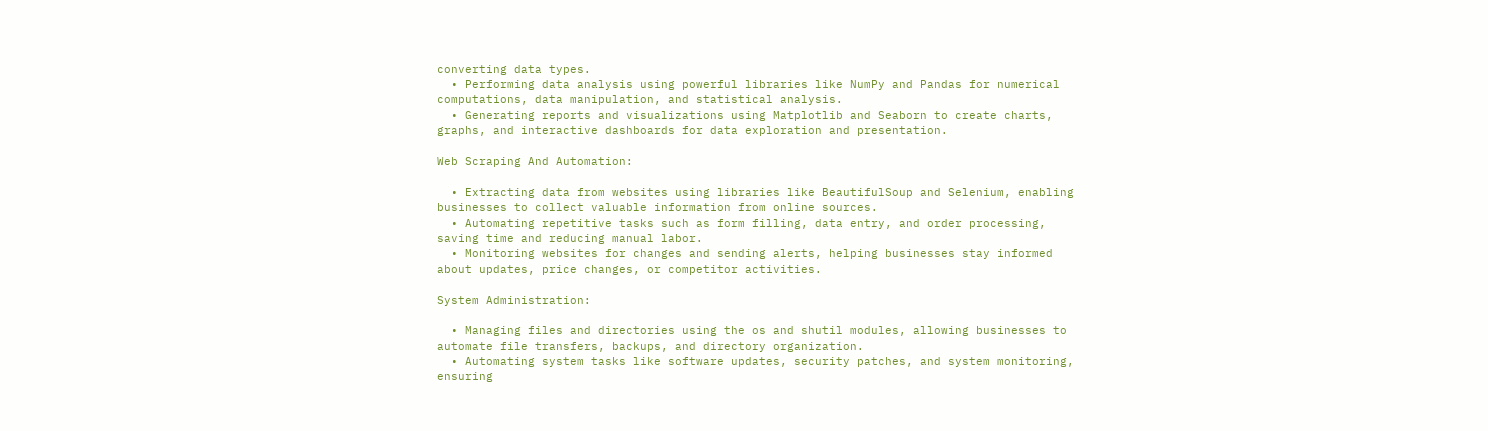converting data types.
  • Performing data analysis using powerful libraries like NumPy and Pandas for numerical computations, data manipulation, and statistical analysis.
  • Generating reports and visualizations using Matplotlib and Seaborn to create charts, graphs, and interactive dashboards for data exploration and presentation.

Web Scraping And Automation:

  • Extracting data from websites using libraries like BeautifulSoup and Selenium, enabling businesses to collect valuable information from online sources.
  • Automating repetitive tasks such as form filling, data entry, and order processing, saving time and reducing manual labor.
  • Monitoring websites for changes and sending alerts, helping businesses stay informed about updates, price changes, or competitor activities.

System Administration:

  • Managing files and directories using the os and shutil modules, allowing businesses to automate file transfers, backups, and directory organization.
  • Automating system tasks like software updates, security patches, and system monitoring, ensuring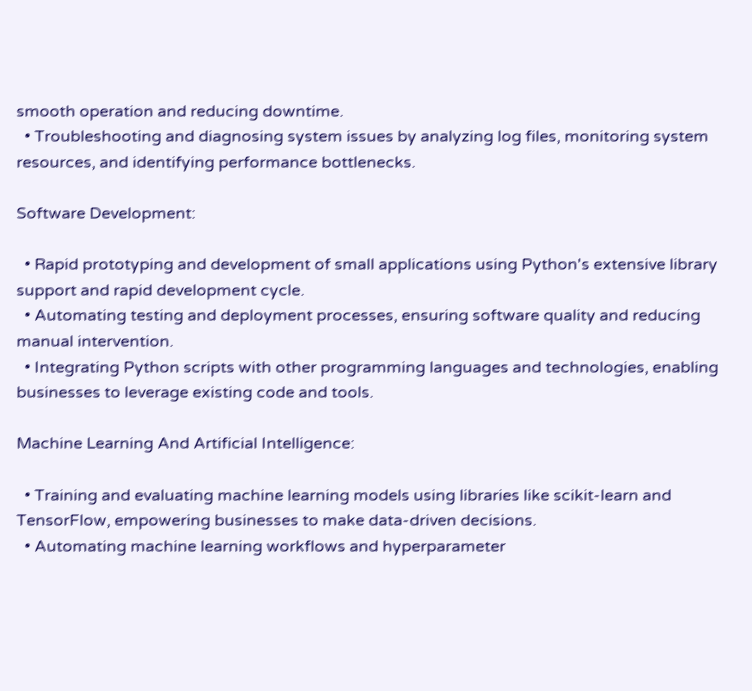smooth operation and reducing downtime.
  • Troubleshooting and diagnosing system issues by analyzing log files, monitoring system resources, and identifying performance bottlenecks.

Software Development:

  • Rapid prototyping and development of small applications using Python's extensive library support and rapid development cycle.
  • Automating testing and deployment processes, ensuring software quality and reducing manual intervention.
  • Integrating Python scripts with other programming languages and technologies, enabling businesses to leverage existing code and tools.

Machine Learning And Artificial Intelligence:

  • Training and evaluating machine learning models using libraries like scikit-learn and TensorFlow, empowering businesses to make data-driven decisions.
  • Automating machine learning workflows and hyperparameter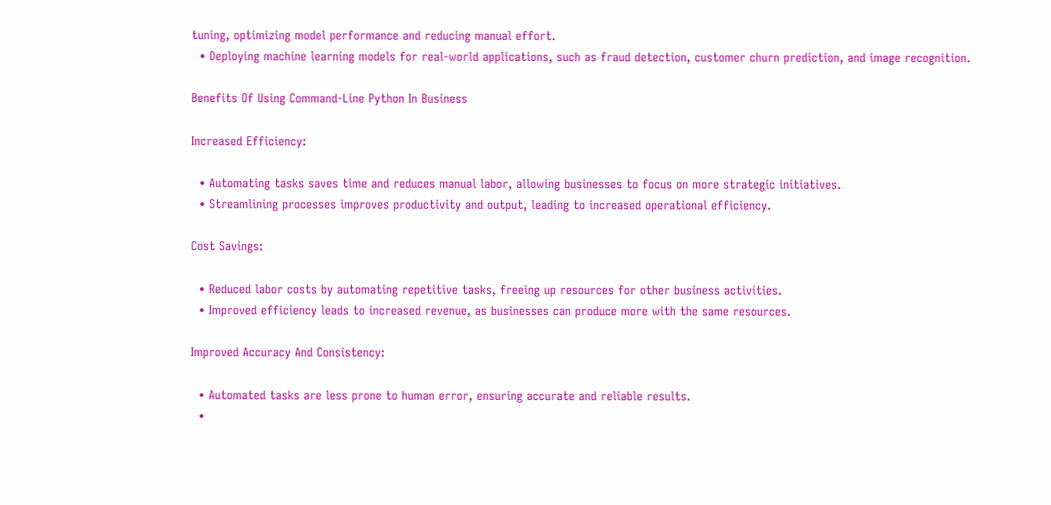tuning, optimizing model performance and reducing manual effort.
  • Deploying machine learning models for real-world applications, such as fraud detection, customer churn prediction, and image recognition.

Benefits Of Using Command-Line Python In Business

Increased Efficiency:

  • Automating tasks saves time and reduces manual labor, allowing businesses to focus on more strategic initiatives.
  • Streamlining processes improves productivity and output, leading to increased operational efficiency.

Cost Savings:

  • Reduced labor costs by automating repetitive tasks, freeing up resources for other business activities.
  • Improved efficiency leads to increased revenue, as businesses can produce more with the same resources.

Improved Accuracy And Consistency:

  • Automated tasks are less prone to human error, ensuring accurate and reliable results.
  •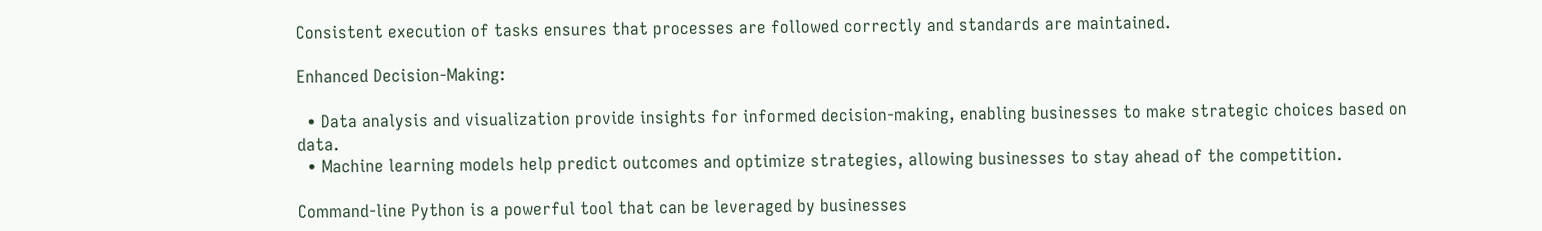Consistent execution of tasks ensures that processes are followed correctly and standards are maintained.

Enhanced Decision-Making:

  • Data analysis and visualization provide insights for informed decision-making, enabling businesses to make strategic choices based on data.
  • Machine learning models help predict outcomes and optimize strategies, allowing businesses to stay ahead of the competition.

Command-line Python is a powerful tool that can be leveraged by businesses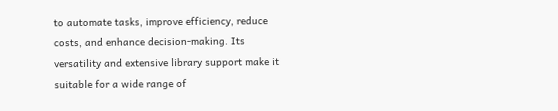to automate tasks, improve efficiency, reduce costs, and enhance decision-making. Its versatility and extensive library support make it suitable for a wide range of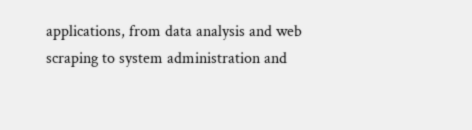applications, from data analysis and web scraping to system administration and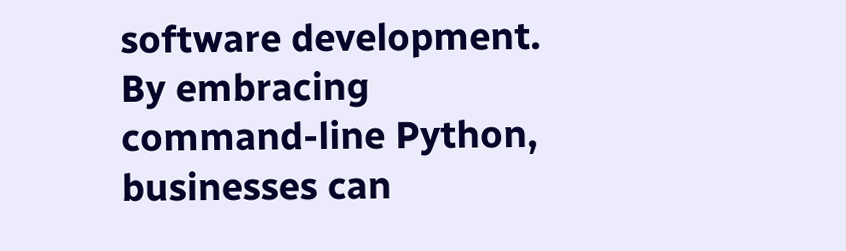software development. By embracing command-line Python, businesses can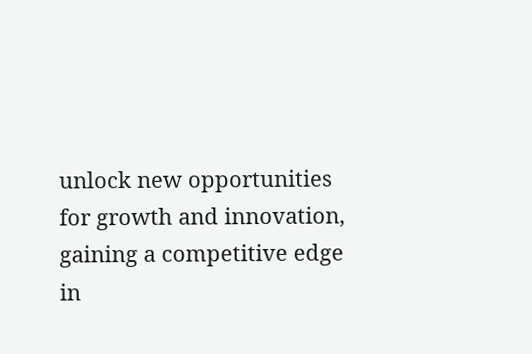unlock new opportunities for growth and innovation, gaining a competitive edge in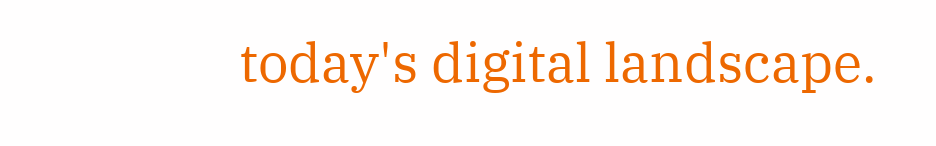today's digital landscape.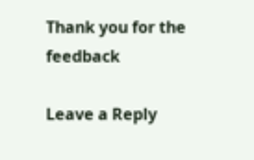Thank you for the feedback

Leave a Reply